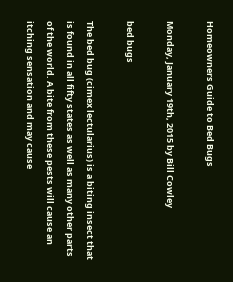Homeowners Guide to Bed Bugs

Monday, January 19th, 2015 by Bill Cowley

bed bugs

The bed bug (cimex lectularius) is a biting insect that is found in all fifty states as well as many other parts of the world. A bite from these pests will cause an itching sensation and may cause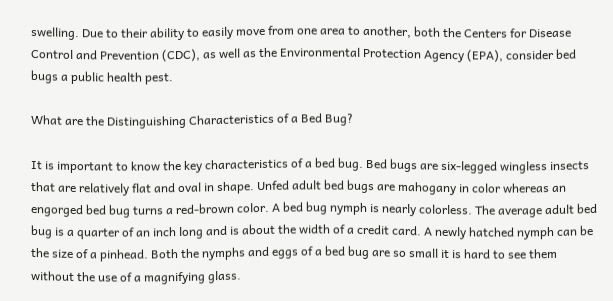swelling. Due to their ability to easily move from one area to another, both the Centers for Disease Control and Prevention (CDC), as well as the Environmental Protection Agency (EPA), consider bed bugs a public health pest.

What are the Distinguishing Characteristics of a Bed Bug?

It is important to know the key characteristics of a bed bug. Bed bugs are six-legged wingless insects that are relatively flat and oval in shape. Unfed adult bed bugs are mahogany in color whereas an engorged bed bug turns a red-brown color. A bed bug nymph is nearly colorless. The average adult bed bug is a quarter of an inch long and is about the width of a credit card. A newly hatched nymph can be the size of a pinhead. Both the nymphs and eggs of a bed bug are so small it is hard to see them without the use of a magnifying glass.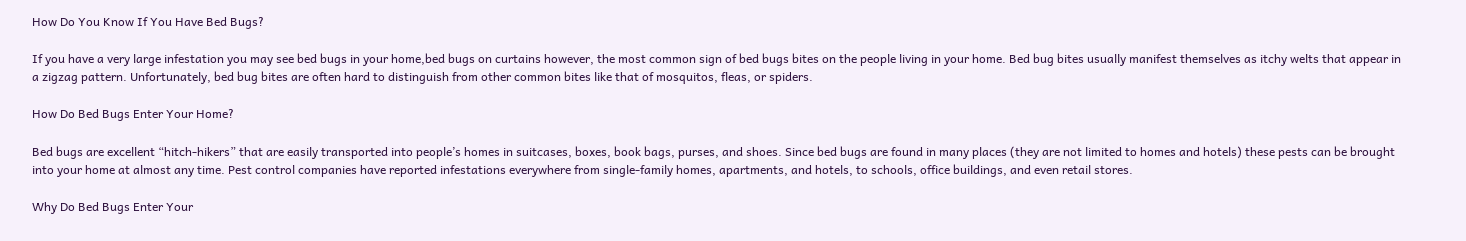How Do You Know If You Have Bed Bugs?

If you have a very large infestation you may see bed bugs in your home,bed bugs on curtains however, the most common sign of bed bugs bites on the people living in your home. Bed bug bites usually manifest themselves as itchy welts that appear in a zigzag pattern. Unfortunately, bed bug bites are often hard to distinguish from other common bites like that of mosquitos, fleas, or spiders.

How Do Bed Bugs Enter Your Home?

Bed bugs are excellent “hitch-hikers” that are easily transported into people’s homes in suitcases, boxes, book bags, purses, and shoes. Since bed bugs are found in many places (they are not limited to homes and hotels) these pests can be brought into your home at almost any time. Pest control companies have reported infestations everywhere from single-family homes, apartments, and hotels, to schools, office buildings, and even retail stores.

Why Do Bed Bugs Enter Your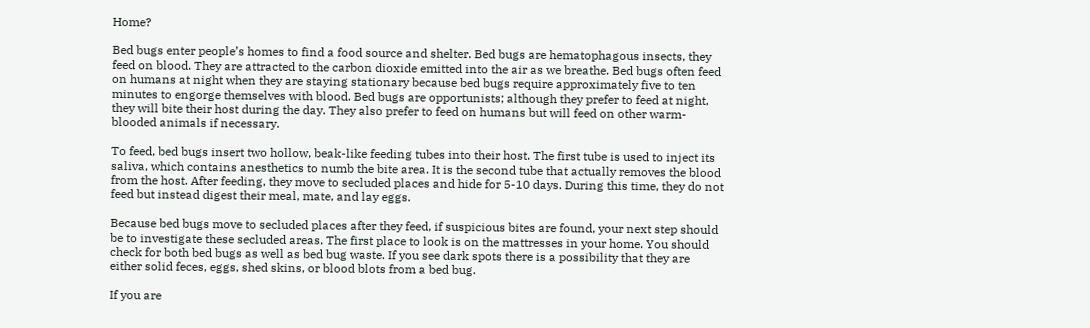Home?

Bed bugs enter people’s homes to find a food source and shelter. Bed bugs are hematophagous insects, they feed on blood. They are attracted to the carbon dioxide emitted into the air as we breathe. Bed bugs often feed on humans at night when they are staying stationary because bed bugs require approximately five to ten minutes to engorge themselves with blood. Bed bugs are opportunists; although they prefer to feed at night, they will bite their host during the day. They also prefer to feed on humans but will feed on other warm-blooded animals if necessary.

To feed, bed bugs insert two hollow, beak-like feeding tubes into their host. The first tube is used to inject its saliva, which contains anesthetics to numb the bite area. It is the second tube that actually removes the blood from the host. After feeding, they move to secluded places and hide for 5-10 days. During this time, they do not feed but instead digest their meal, mate, and lay eggs.

Because bed bugs move to secluded places after they feed, if suspicious bites are found, your next step should be to investigate these secluded areas. The first place to look is on the mattresses in your home. You should check for both bed bugs as well as bed bug waste. If you see dark spots there is a possibility that they are either solid feces, eggs, shed skins, or blood blots from a bed bug.

If you are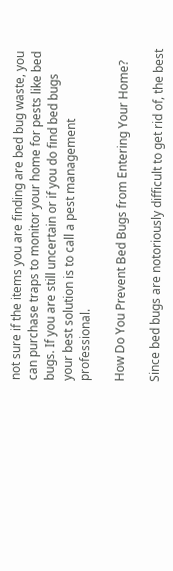not sure if the items you are finding are bed bug waste, you can purchase traps to monitor your home for pests like bed bugs. If you are still uncertain or if you do find bed bugs your best solution is to call a pest management professional.

How Do You Prevent Bed Bugs from Entering Your Home?

Since bed bugs are notoriously difficult to get rid of, the best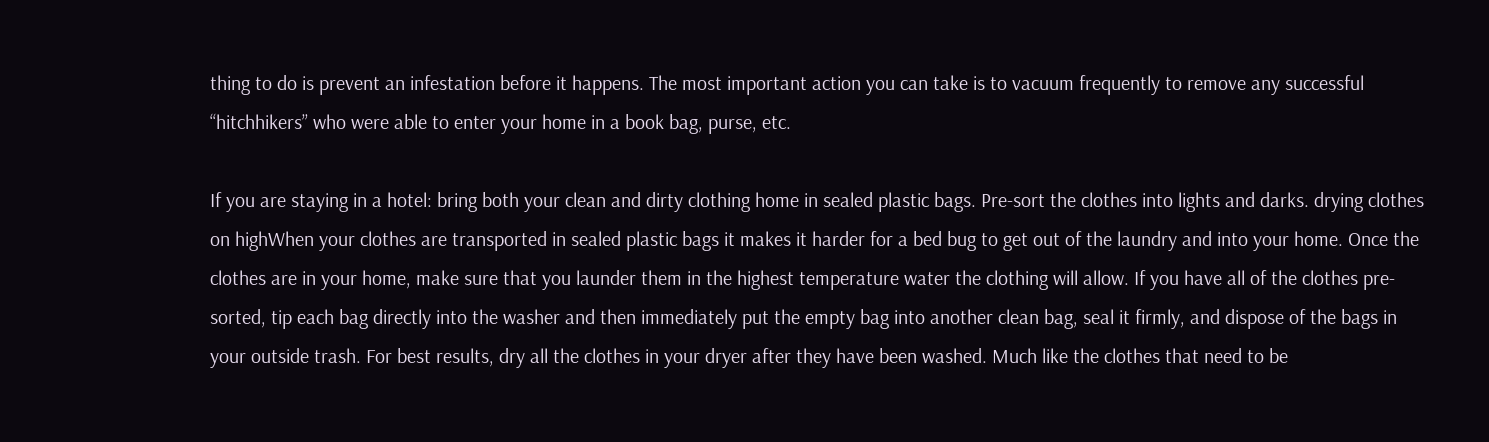thing to do is prevent an infestation before it happens. The most important action you can take is to vacuum frequently to remove any successful “hitchhikers” who were able to enter your home in a book bag, purse, etc.

If you are staying in a hotel: bring both your clean and dirty clothing home in sealed plastic bags. Pre-sort the clothes into lights and darks. drying clothes on highWhen your clothes are transported in sealed plastic bags it makes it harder for a bed bug to get out of the laundry and into your home. Once the clothes are in your home, make sure that you launder them in the highest temperature water the clothing will allow. If you have all of the clothes pre-sorted, tip each bag directly into the washer and then immediately put the empty bag into another clean bag, seal it firmly, and dispose of the bags in your outside trash. For best results, dry all the clothes in your dryer after they have been washed. Much like the clothes that need to be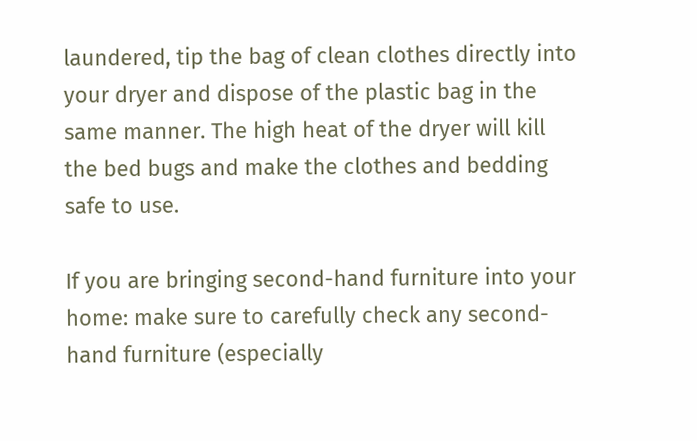laundered, tip the bag of clean clothes directly into your dryer and dispose of the plastic bag in the same manner. The high heat of the dryer will kill the bed bugs and make the clothes and bedding safe to use.

If you are bringing second-hand furniture into your home: make sure to carefully check any second-hand furniture (especially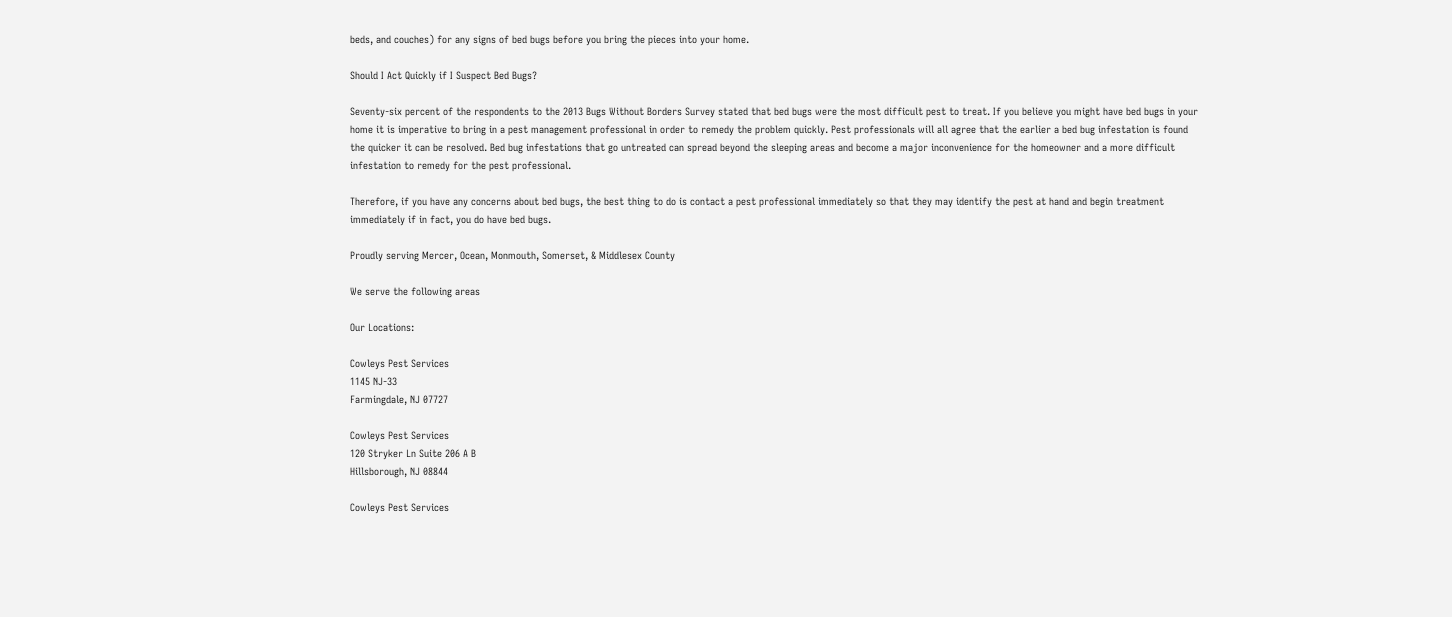beds, and couches) for any signs of bed bugs before you bring the pieces into your home.

Should I Act Quickly if I Suspect Bed Bugs?

Seventy-six percent of the respondents to the 2013 Bugs Without Borders Survey stated that bed bugs were the most difficult pest to treat. If you believe you might have bed bugs in your home it is imperative to bring in a pest management professional in order to remedy the problem quickly. Pest professionals will all agree that the earlier a bed bug infestation is found the quicker it can be resolved. Bed bug infestations that go untreated can spread beyond the sleeping areas and become a major inconvenience for the homeowner and a more difficult infestation to remedy for the pest professional.

Therefore, if you have any concerns about bed bugs, the best thing to do is contact a pest professional immediately so that they may identify the pest at hand and begin treatment immediately if in fact, you do have bed bugs.

Proudly serving Mercer, Ocean, Monmouth, Somerset, & Middlesex County

We serve the following areas

Our Locations:

Cowleys Pest Services
1145 NJ-33
Farmingdale, NJ 07727

Cowleys Pest Services
120 Stryker Ln Suite 206 A B
Hillsborough, NJ 08844

Cowleys Pest Services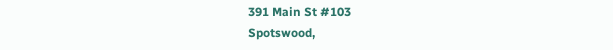391 Main St #103
Spotswood,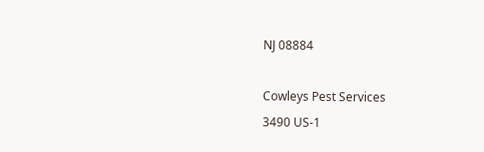NJ 08884

Cowleys Pest Services
3490 US-1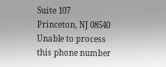Suite 107
Princeton, NJ 08540
Unable to process this phone number